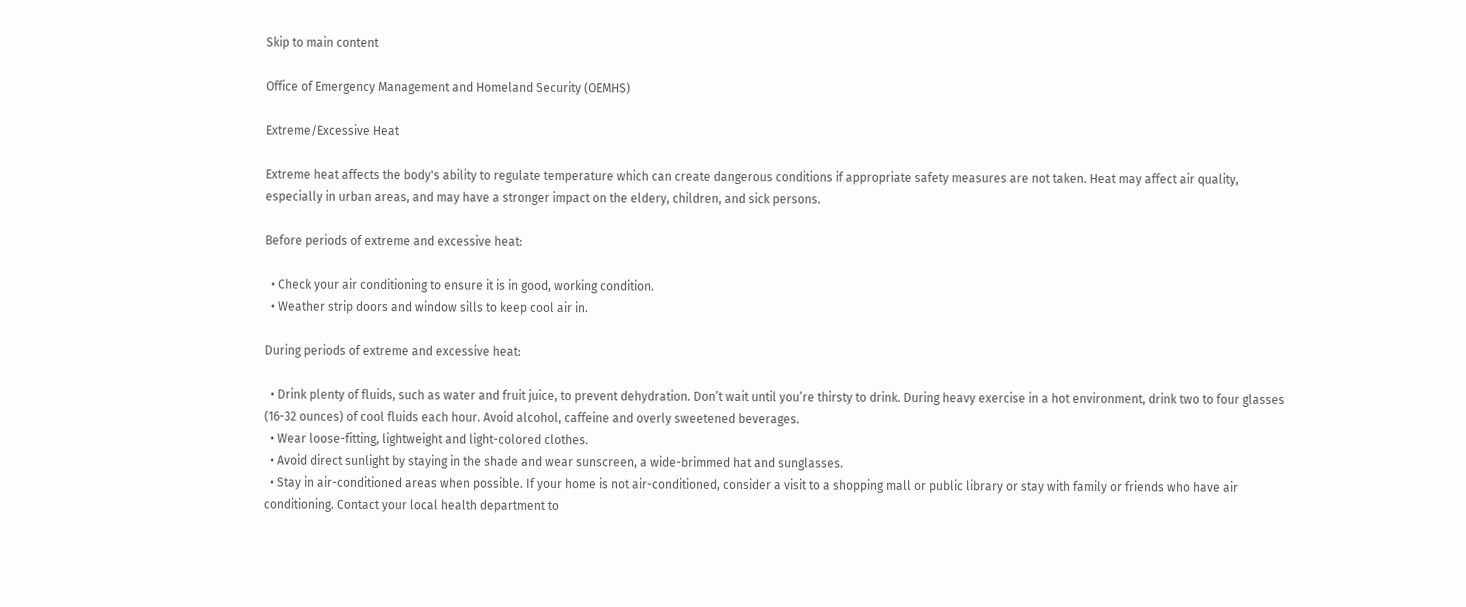Skip to main content

Office of Emergency Management and Homeland Security (OEMHS)

Extreme/Excessive Heat

Extreme heat affects the body's ability to regulate temperature which can create dangerous conditions if appropriate safety measures are not taken. Heat may affect air quality, especially in urban areas, and may have a stronger impact on the eldery, children, and sick persons.

Before periods of extreme and excessive heat:

  • Check your air conditioning to ensure it is in good, working condition.
  • Weather strip doors and window sills to keep cool air in.

During periods of extreme and excessive heat:

  • Drink plenty of fluids, such as water and fruit juice, to prevent dehydration. Don’t wait until you’re thirsty to drink. During heavy exercise in a hot environment, drink two to four glasses (16-32 ounces) of cool fluids each hour. Avoid alcohol, caffeine and overly sweetened beverages.
  • Wear loose-fitting, lightweight and light-colored clothes.
  • Avoid direct sunlight by staying in the shade and wear sunscreen, a wide-brimmed hat and sunglasses.
  • Stay in air-conditioned areas when possible. If your home is not air-conditioned, consider a visit to a shopping mall or public library or stay with family or friends who have air conditioning. Contact your local health department to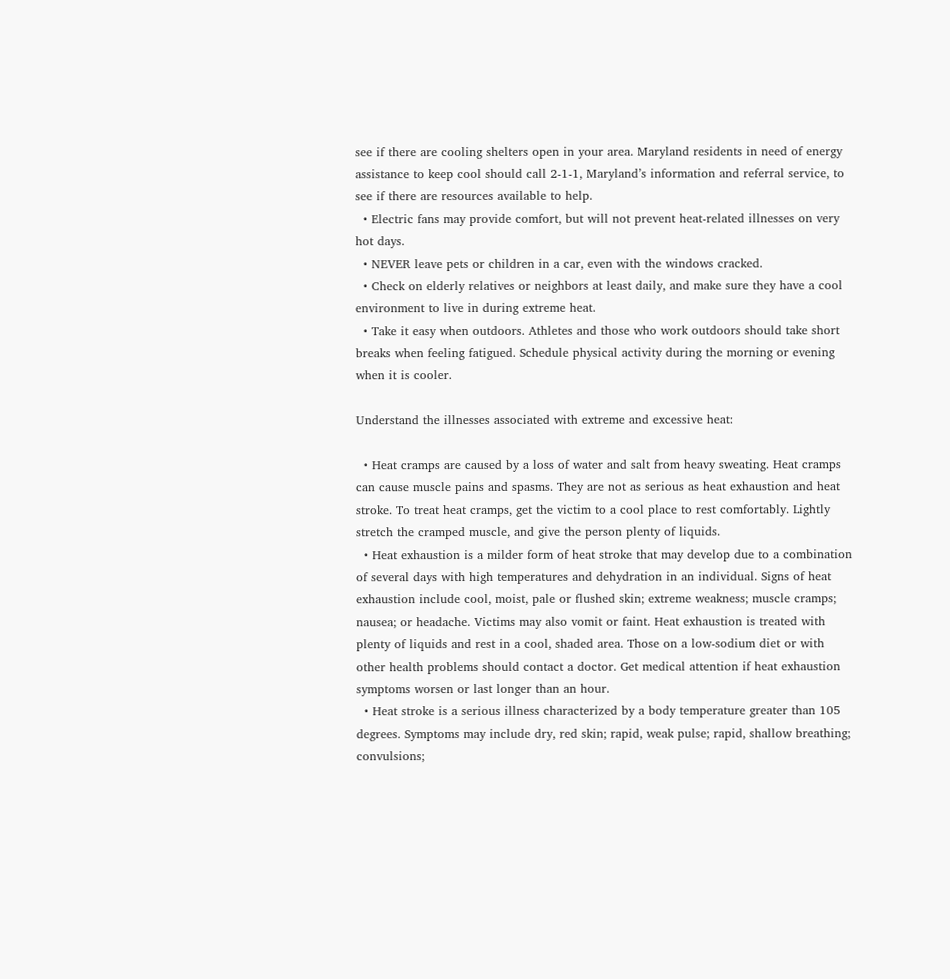see if there are cooling shelters open in your area. Maryland residents in need of energy assistance to keep cool should call 2-1-1, Maryland’s information and referral service, to see if there are resources available to help.
  • Electric fans may provide comfort, but will not prevent heat-related illnesses on very hot days.
  • NEVER leave pets or children in a car, even with the windows cracked.
  • Check on elderly relatives or neighbors at least daily, and make sure they have a cool environment to live in during extreme heat.
  • Take it easy when outdoors. Athletes and those who work outdoors should take short breaks when feeling fatigued. Schedule physical activity during the morning or evening when it is cooler.

Understand the illnesses associated with extreme and excessive heat:

  • Heat cramps are caused by a loss of water and salt from heavy sweating. Heat cramps can cause muscle pains and spasms. They are not as serious as heat exhaustion and heat stroke. To treat heat cramps, get the victim to a cool place to rest comfortably. Lightly stretch the cramped muscle, and give the person plenty of liquids.
  • Heat exhaustion is a milder form of heat stroke that may develop due to a combination of several days with high temperatures and dehydration in an individual. Signs of heat exhaustion include cool, moist, pale or flushed skin; extreme weakness; muscle cramps; nausea; or headache. Victims may also vomit or faint. Heat exhaustion is treated with plenty of liquids and rest in a cool, shaded area. Those on a low-sodium diet or with other health problems should contact a doctor. Get medical attention if heat exhaustion symptoms worsen or last longer than an hour.
  • Heat stroke is a serious illness characterized by a body temperature greater than 105 degrees. Symptoms may include dry, red skin; rapid, weak pulse; rapid, shallow breathing; convulsions;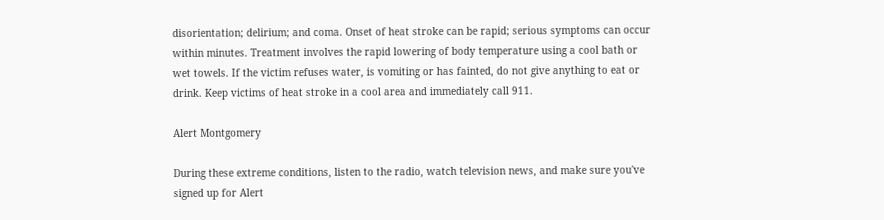disorientation; delirium; and coma. Onset of heat stroke can be rapid; serious symptoms can occur within minutes. Treatment involves the rapid lowering of body temperature using a cool bath or wet towels. If the victim refuses water, is vomiting or has fainted, do not give anything to eat or drink. Keep victims of heat stroke in a cool area and immediately call 911.

Alert Montgomery

During these extreme conditions, listen to the radio, watch television news, and make sure you've signed up for Alert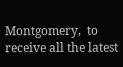Montgomery,  to receive all the latest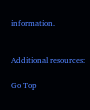information.


Additional resources:

Go Top